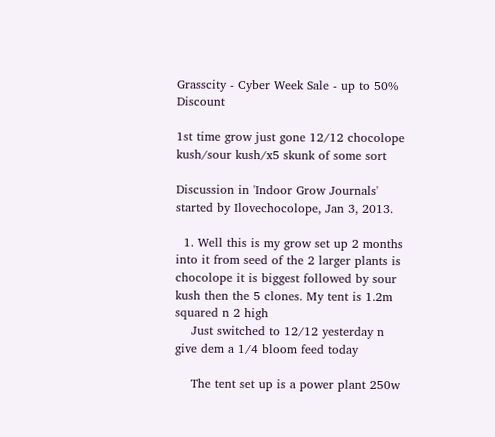Grasscity - Cyber Week Sale - up to 50% Discount

1st time grow just gone 12/12 chocolope kush/sour kush/x5 skunk of some sort

Discussion in 'Indoor Grow Journals' started by Ilovechocolope, Jan 3, 2013.

  1. Well this is my grow set up 2 months into it from seed of the 2 larger plants is chocolope it is biggest followed by sour kush then the 5 clones. My tent is 1.2m squared n 2 high
    Just switched to 12/12 yesterday n give dem a 1/4 bloom feed today

    The tent set up is a power plant 250w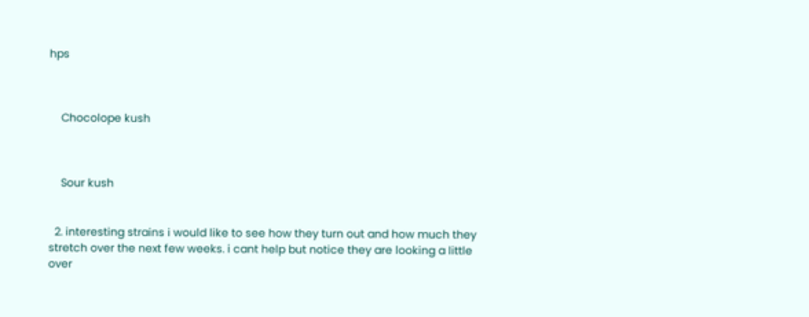hps



    Chocolope kush



    Sour kush


  2. interesting strains i would like to see how they turn out and how much they stretch over the next few weeks. i cant help but notice they are looking a little over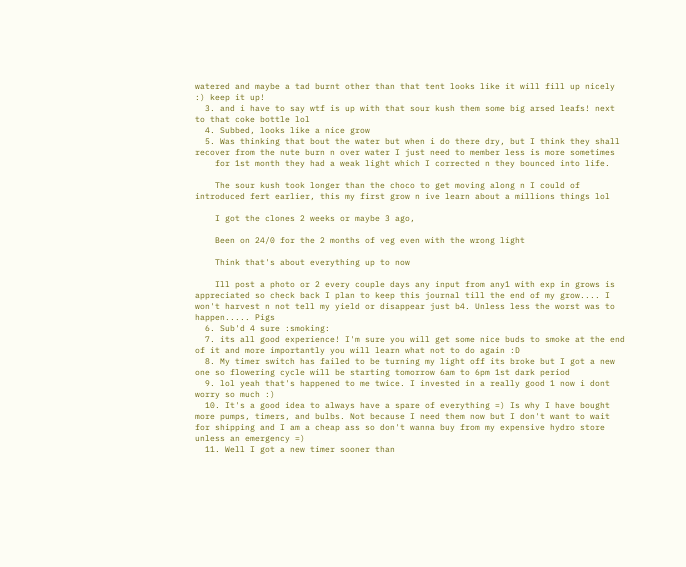watered and maybe a tad burnt other than that tent looks like it will fill up nicely :) keep it up!
  3. and i have to say wtf is up with that sour kush them some big arsed leafs! next to that coke bottle lol
  4. Subbed, looks like a nice grow
  5. Was thinking that bout the water but when i do there dry, but I think they shall recover from the nute burn n over water I just need to member less is more sometimes
    for 1st month they had a weak light which I corrected n they bounced into life.

    The sour kush took longer than the choco to get moving along n I could of introduced fert earlier, this my first grow n ive learn about a millions things lol

    I got the clones 2 weeks or maybe 3 ago,

    Been on 24/0 for the 2 months of veg even with the wrong light

    Think that's about everything up to now

    Ill post a photo or 2 every couple days any input from any1 with exp in grows is appreciated so check back I plan to keep this journal till the end of my grow.... I won't harvest n not tell my yield or disappear just b4. Unless less the worst was to happen..... Pigs
  6. Sub'd 4 sure :smoking:
  7. its all good experience! I'm sure you will get some nice buds to smoke at the end of it and more importantly you will learn what not to do again :D
  8. My timer switch has failed to be turning my light off its broke but I got a new one so flowering cycle will be starting tomorrow 6am to 6pm 1st dark period
  9. lol yeah that's happened to me twice. I invested in a really good 1 now i dont worry so much :)
  10. It's a good idea to always have a spare of everything =) Is why I have bought more pumps, timers, and bulbs. Not because I need them now but I don't want to wait for shipping and I am a cheap ass so don't wanna buy from my expensive hydro store unless an emergency =)
  11. Well I got a new timer sooner than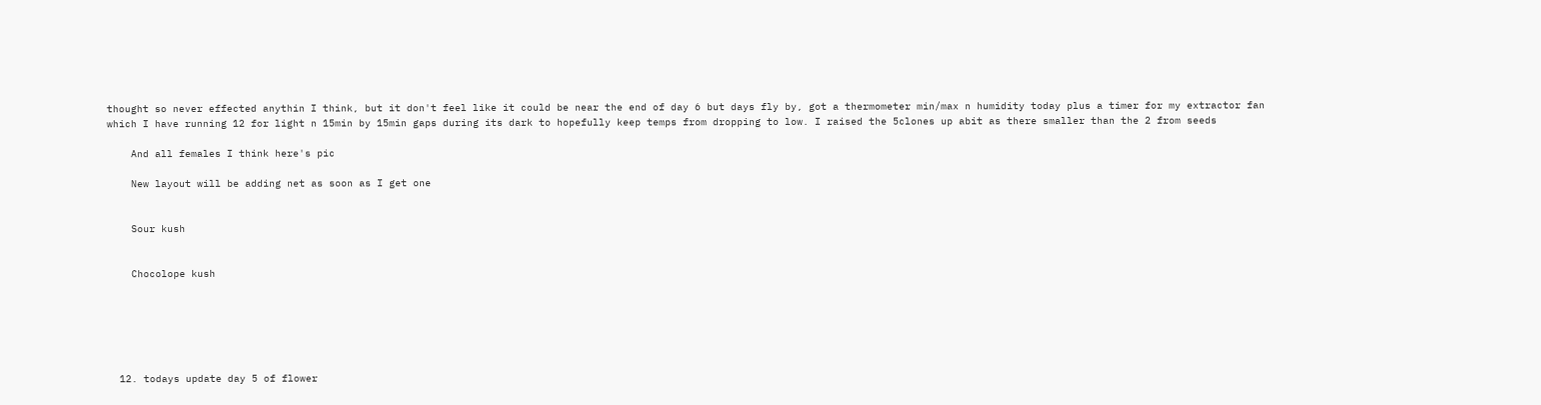thought so never effected anythin I think, but it don't feel like it could be near the end of day 6 but days fly by, got a thermometer min/max n humidity today plus a timer for my extractor fan which I have running 12 for light n 15min by 15min gaps during its dark to hopefully keep temps from dropping to low. I raised the 5clones up abit as there smaller than the 2 from seeds

    And all females I think here's pic

    New layout will be adding net as soon as I get one


    Sour kush


    Chocolope kush






  12. todays update day 5 of flower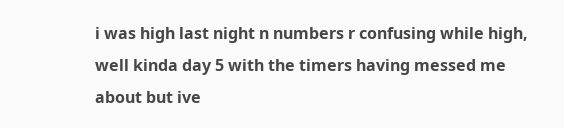i was high last night n numbers r confusing while high, well kinda day 5 with the timers having messed me about but ive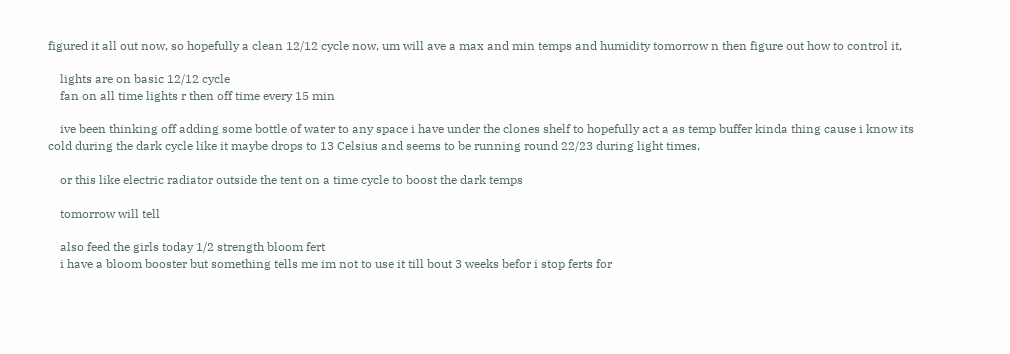figured it all out now, so hopefully a clean 12/12 cycle now, um will ave a max and min temps and humidity tomorrow n then figure out how to control it,

    lights are on basic 12/12 cycle
    fan on all time lights r then off time every 15 min

    ive been thinking off adding some bottle of water to any space i have under the clones shelf to hopefully act a as temp buffer kinda thing cause i know its cold during the dark cycle like it maybe drops to 13 Celsius and seems to be running round 22/23 during light times,

    or this like electric radiator outside the tent on a time cycle to boost the dark temps

    tomorrow will tell

    also feed the girls today 1/2 strength bloom fert
    i have a bloom booster but something tells me im not to use it till bout 3 weeks befor i stop ferts for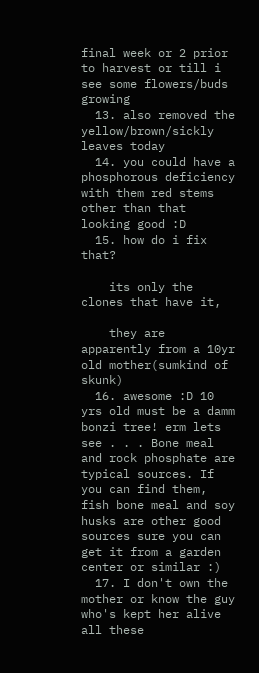final week or 2 prior to harvest or till i see some flowers/buds growing
  13. also removed the yellow/brown/sickly leaves today
  14. you could have a phosphorous deficiency with them red stems other than that looking good :D
  15. how do i fix that?

    its only the clones that have it,

    they are apparently from a 10yr old mother(sumkind of skunk)
  16. awesome :D 10 yrs old must be a damm bonzi tree! erm lets see . . . Bone meal and rock phosphate are typical sources. If you can find them, fish bone meal and soy husks are other good sources sure you can get it from a garden center or similar :)
  17. I don't own the mother or know the guy who's kept her alive all these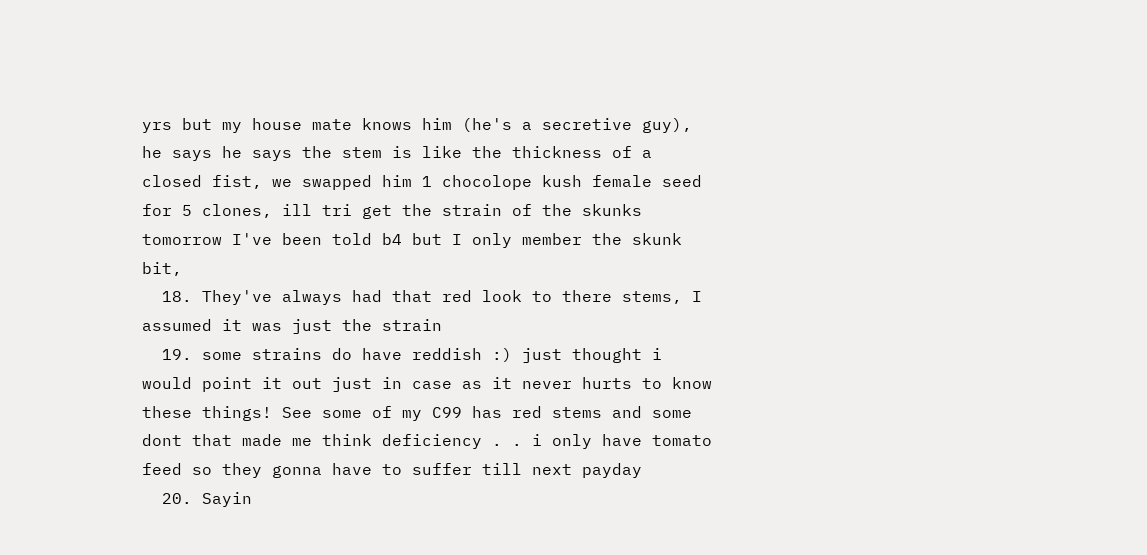yrs but my house mate knows him (he's a secretive guy), he says he says the stem is like the thickness of a closed fist, we swapped him 1 chocolope kush female seed for 5 clones, ill tri get the strain of the skunks tomorrow I've been told b4 but I only member the skunk bit,
  18. They've always had that red look to there stems, I assumed it was just the strain
  19. some strains do have reddish :) just thought i would point it out just in case as it never hurts to know these things! See some of my C99 has red stems and some dont that made me think deficiency . . i only have tomato feed so they gonna have to suffer till next payday
  20. Sayin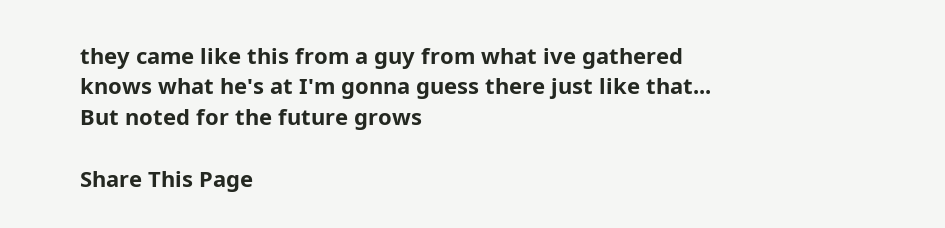they came like this from a guy from what ive gathered knows what he's at I'm gonna guess there just like that... But noted for the future grows

Share This Page